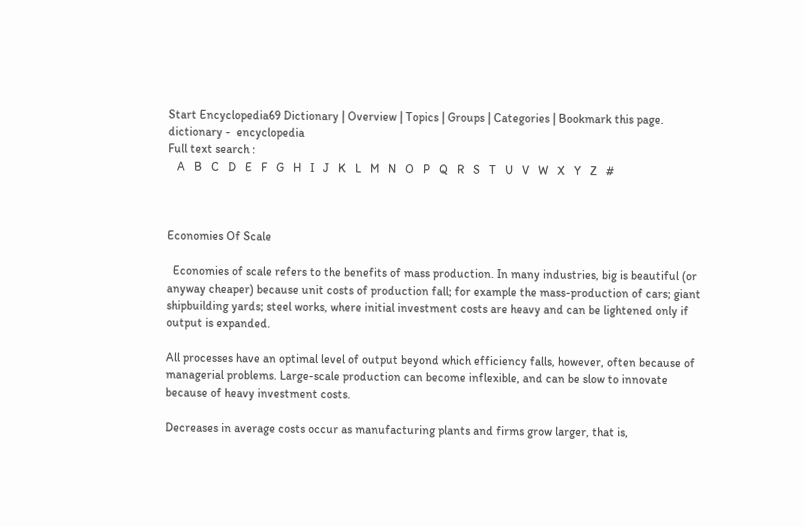Start Encyclopedia69 Dictionary | Overview | Topics | Groups | Categories | Bookmark this page.
dictionary -  encyclopedia
Full text search :
   A   B   C   D   E   F   G   H   I   J   K   L   M   N   O   P   Q   R   S   T   U   V   W   X   Y   Z   #



Economies Of Scale

  Economies of scale refers to the benefits of mass production. In many industries, big is beautiful (or anyway cheaper) because unit costs of production fall; for example the mass-production of cars; giant shipbuilding yards; steel works, where initial investment costs are heavy and can be lightened only if output is expanded.

All processes have an optimal level of output beyond which efficiency falls, however, often because of managerial problems. Large-scale production can become inflexible, and can be slow to innovate because of heavy investment costs.

Decreases in average costs occur as manufacturing plants and firms grow larger, that is,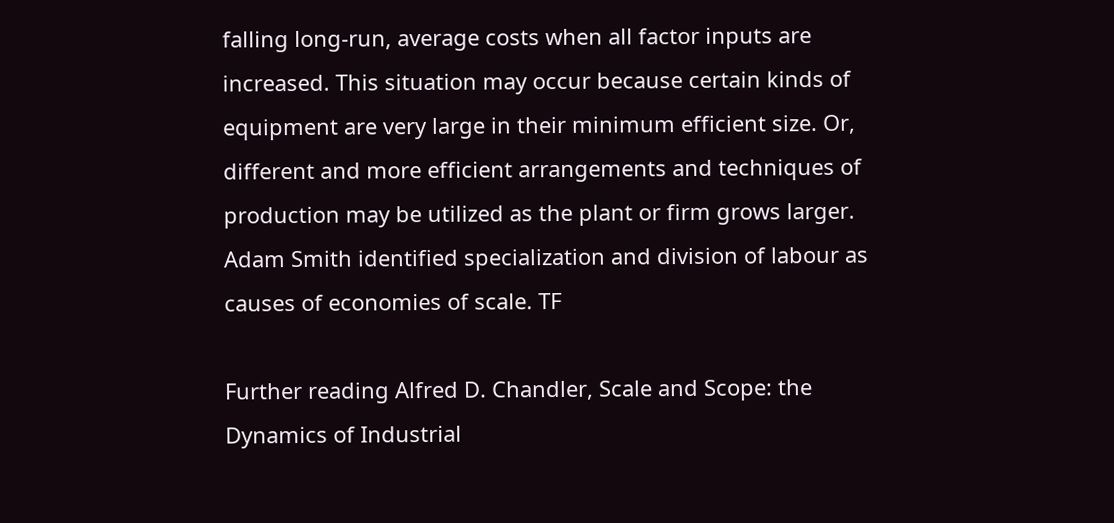falling long-run, average costs when all factor inputs are increased. This situation may occur because certain kinds of equipment are very large in their minimum efficient size. Or, different and more efficient arrangements and techniques of production may be utilized as the plant or firm grows larger. Adam Smith identified specialization and division of labour as causes of economies of scale. TF

Further reading Alfred D. Chandler, Scale and Scope: the Dynamics of Industrial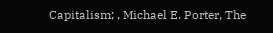Capitalism; , Michael E. Porter, The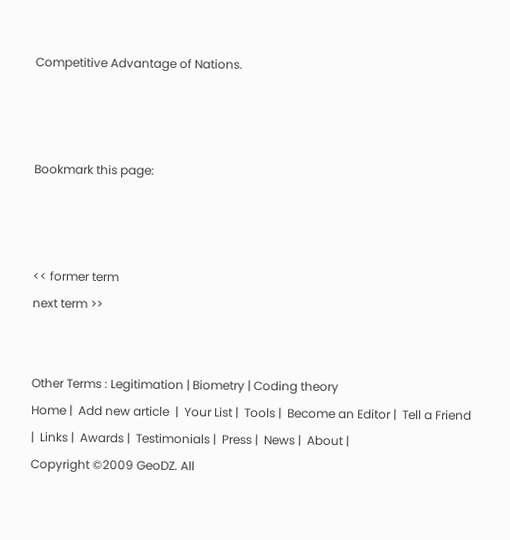Competitive Advantage of Nations.



Bookmark this page:



<< former term
next term >>


Other Terms : Legitimation | Biometry | Coding theory
Home |  Add new article  |  Your List |  Tools |  Become an Editor |  Tell a Friend |  Links |  Awards |  Testimonials |  Press |  News |  About |
Copyright ©2009 GeoDZ. All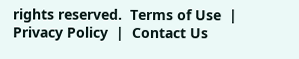rights reserved.  Terms of Use  |  Privacy Policy  |  Contact Us